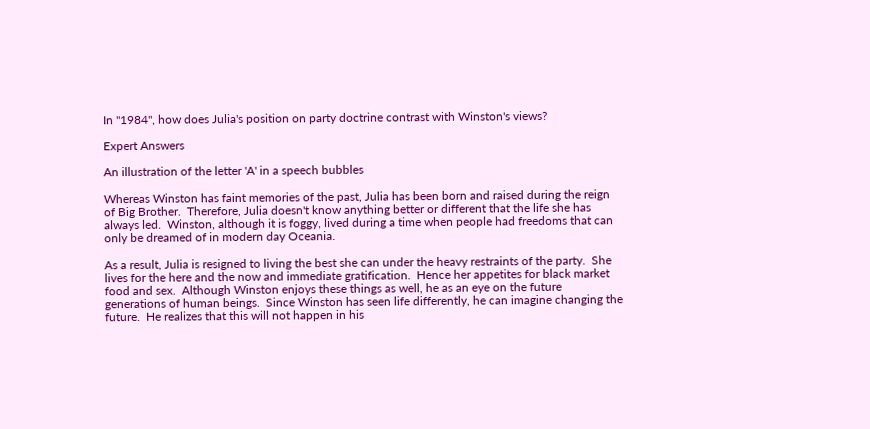In "1984", how does Julia's position on party doctrine contrast with Winston's views?

Expert Answers

An illustration of the letter 'A' in a speech bubbles

Whereas Winston has faint memories of the past, Julia has been born and raised during the reign of Big Brother.  Therefore, Julia doesn't know anything better or different that the life she has always led.  Winston, although it is foggy, lived during a time when people had freedoms that can only be dreamed of in modern day Oceania.

As a result, Julia is resigned to living the best she can under the heavy restraints of the party.  She lives for the here and the now and immediate gratification.  Hence her appetites for black market food and sex.  Although Winston enjoys these things as well, he as an eye on the future generations of human beings.  Since Winston has seen life differently, he can imagine changing the future.  He realizes that this will not happen in his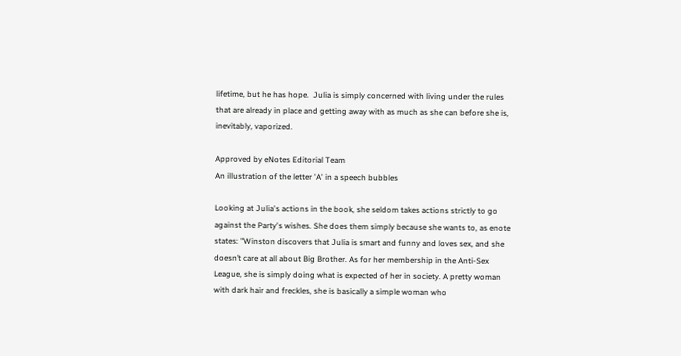lifetime, but he has hope.  Julia is simply concerned with living under the rules that are already in place and getting away with as much as she can before she is, inevitably, vaporized.

Approved by eNotes Editorial Team
An illustration of the letter 'A' in a speech bubbles

Looking at Julia's actions in the book, she seldom takes actions strictly to go against the Party's wishes. She does them simply because she wants to, as enote states: "Winston discovers that Julia is smart and funny and loves sex, and she doesn’t care at all about Big Brother. As for her membership in the Anti-Sex League, she is simply doing what is expected of her in society. A pretty woman with dark hair and freckles, she is basically a simple woman who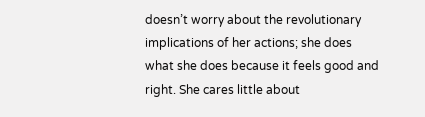doesn’t worry about the revolutionary implications of her actions; she does what she does because it feels good and right. She cares little about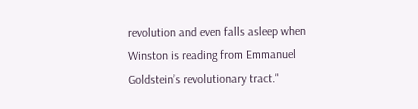revolution and even falls asleep when Winston is reading from Emmanuel Goldstein’s revolutionary tract."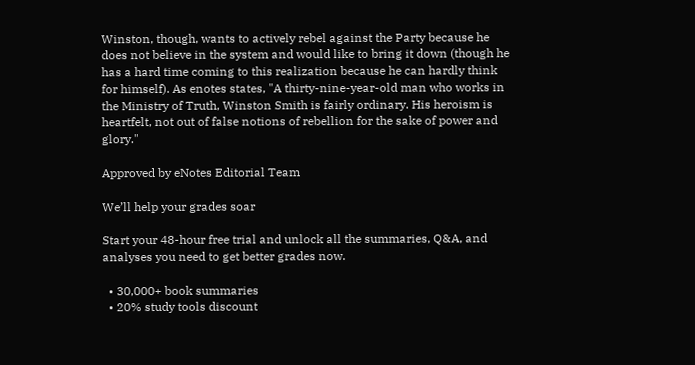Winston, though, wants to actively rebel against the Party because he does not believe in the system and would like to bring it down (though he has a hard time coming to this realization because he can hardly think for himself). As enotes states, "A thirty-nine-year-old man who works in the Ministry of Truth, Winston Smith is fairly ordinary. His heroism is heartfelt, not out of false notions of rebellion for the sake of power and glory."

Approved by eNotes Editorial Team

We’ll help your grades soar

Start your 48-hour free trial and unlock all the summaries, Q&A, and analyses you need to get better grades now.

  • 30,000+ book summaries
  • 20% study tools discount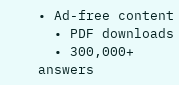• Ad-free content
  • PDF downloads
  • 300,000+ answers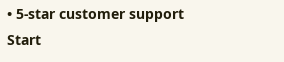• 5-star customer support
Start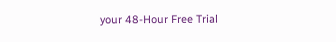your 48-Hour Free Trial